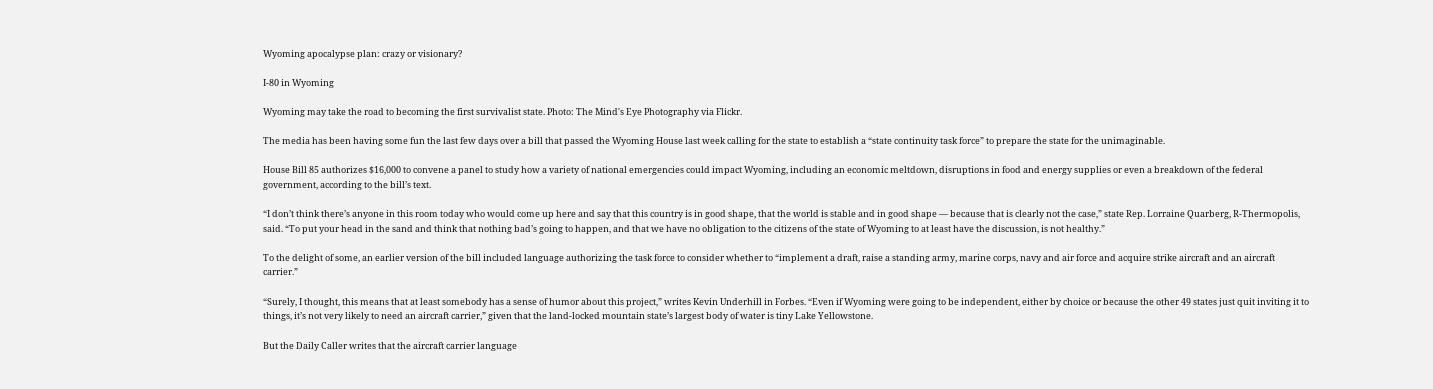Wyoming apocalypse plan: crazy or visionary?

I-80 in Wyoming

Wyoming may take the road to becoming the first survivalist state. Photo: The Mind's Eye Photography via Flickr.

The media has been having some fun the last few days over a bill that passed the Wyoming House last week calling for the state to establish a “state continuity task force” to prepare the state for the unimaginable.

House Bill 85 authorizes $16,000 to convene a panel to study how a variety of national emergencies could impact Wyoming, including an economic meltdown, disruptions in food and energy supplies or even a breakdown of the federal government, according to the bill’s text.

“I don’t think there’s anyone in this room today who would come up here and say that this country is in good shape, that the world is stable and in good shape — because that is clearly not the case,” state Rep. Lorraine Quarberg, R-Thermopolis, said. “To put your head in the sand and think that nothing bad’s going to happen, and that we have no obligation to the citizens of the state of Wyoming to at least have the discussion, is not healthy.”

To the delight of some, an earlier version of the bill included language authorizing the task force to consider whether to “implement a draft, raise a standing army, marine corps, navy and air force and acquire strike aircraft and an aircraft carrier.”

“Surely, I thought, this means that at least somebody has a sense of humor about this project,” writes Kevin Underhill in Forbes. “Even if Wyoming were going to be independent, either by choice or because the other 49 states just quit inviting it to things, it’s not very likely to need an aircraft carrier,” given that the land-locked mountain state’s largest body of water is tiny Lake Yellowstone.

But the Daily Caller writes that the aircraft carrier language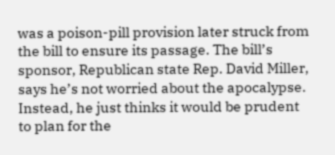was a poison-pill provision later struck from the bill to ensure its passage. The bill’s sponsor, Republican state Rep. David Miller, says he’s not worried about the apocalypse. Instead, he just thinks it would be prudent to plan for the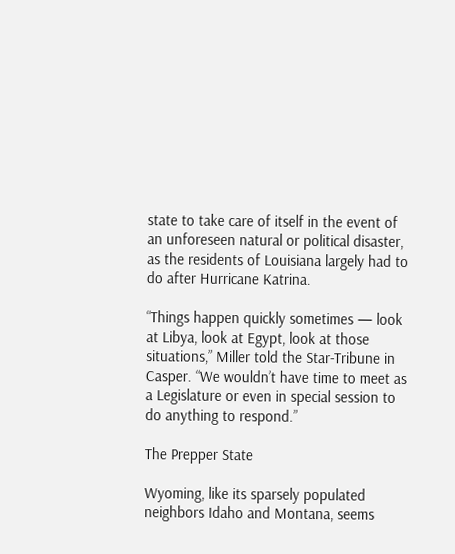state to take care of itself in the event of an unforeseen natural or political disaster, as the residents of Louisiana largely had to do after Hurricane Katrina.

“Things happen quickly sometimes — look at Libya, look at Egypt, look at those situations,” Miller told the Star-Tribune in Casper. “We wouldn’t have time to meet as a Legislature or even in special session to do anything to respond.”

The Prepper State

Wyoming, like its sparsely populated neighbors Idaho and Montana, seems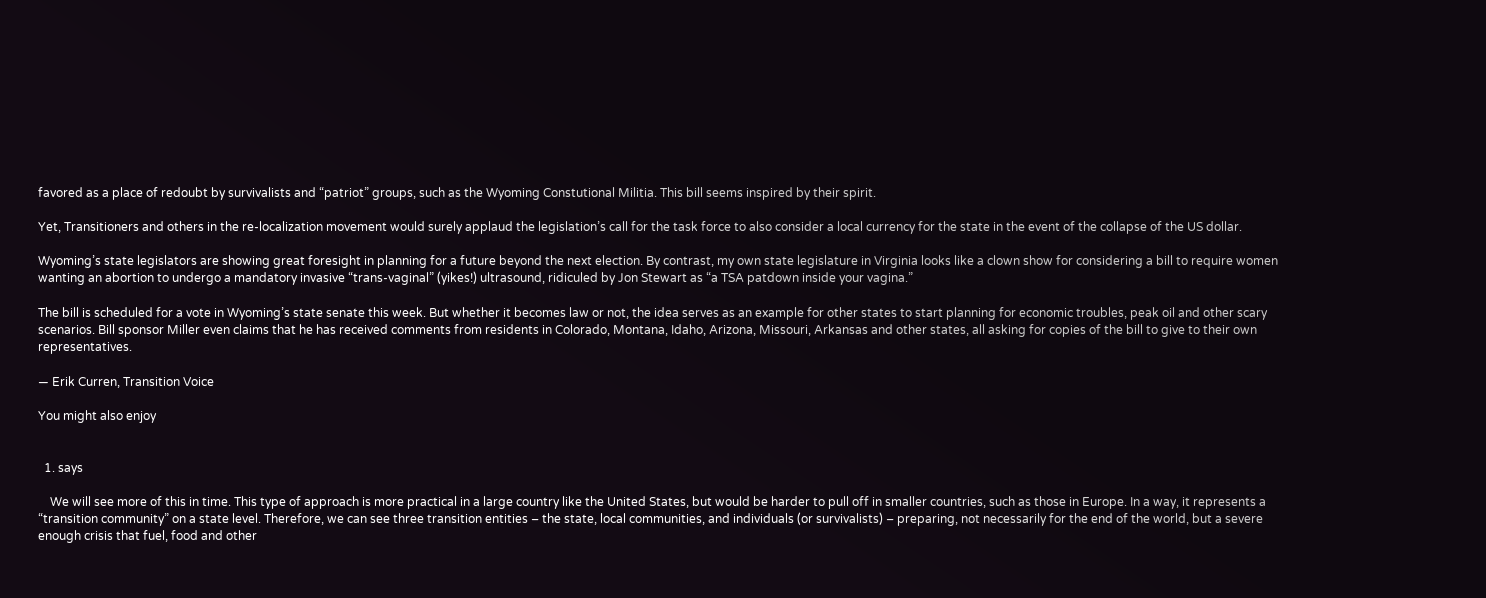favored as a place of redoubt by survivalists and “patriot” groups, such as the Wyoming Constutional Militia. This bill seems inspired by their spirit.

Yet, Transitioners and others in the re-localization movement would surely applaud the legislation’s call for the task force to also consider a local currency for the state in the event of the collapse of the US dollar.

Wyoming’s state legislators are showing great foresight in planning for a future beyond the next election. By contrast, my own state legislature in Virginia looks like a clown show for considering a bill to require women wanting an abortion to undergo a mandatory invasive “trans-vaginal” (yikes!) ultrasound, ridiculed by Jon Stewart as “a TSA patdown inside your vagina.”

The bill is scheduled for a vote in Wyoming’s state senate this week. But whether it becomes law or not, the idea serves as an example for other states to start planning for economic troubles, peak oil and other scary scenarios. Bill sponsor Miller even claims that he has received comments from residents in Colorado, Montana, Idaho, Arizona, Missouri, Arkansas and other states, all asking for copies of the bill to give to their own representatives.

— Erik Curren, Transition Voice

You might also enjoy


  1. says

    We will see more of this in time. This type of approach is more practical in a large country like the United States, but would be harder to pull off in smaller countries, such as those in Europe. In a way, it represents a “transition community” on a state level. Therefore, we can see three transition entities – the state, local communities, and individuals (or survivalists) – preparing, not necessarily for the end of the world, but a severe enough crisis that fuel, food and other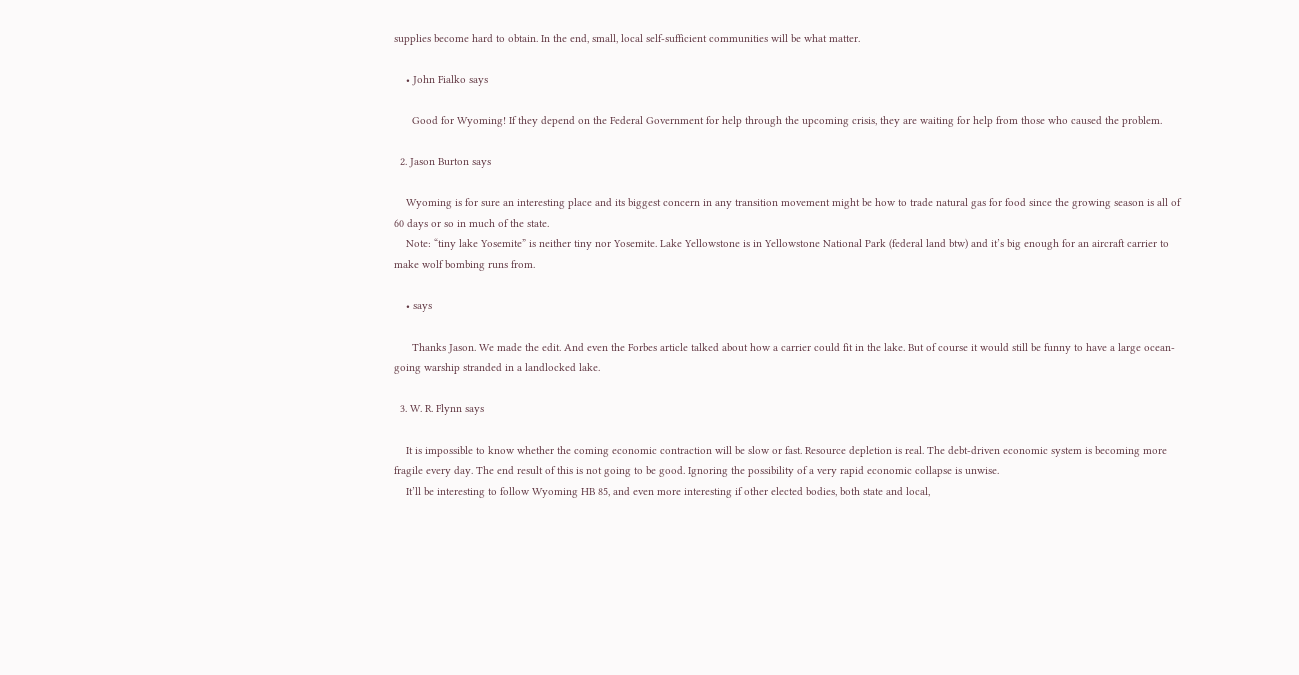supplies become hard to obtain. In the end, small, local self-sufficient communities will be what matter.

    • John Fialko says

      Good for Wyoming! If they depend on the Federal Government for help through the upcoming crisis, they are waiting for help from those who caused the problem.

  2. Jason Burton says

    Wyoming is for sure an interesting place and its biggest concern in any transition movement might be how to trade natural gas for food since the growing season is all of 60 days or so in much of the state.
    Note: “tiny lake Yosemite” is neither tiny nor Yosemite. Lake Yellowstone is in Yellowstone National Park (federal land btw) and it’s big enough for an aircraft carrier to make wolf bombing runs from.

    • says

      Thanks Jason. We made the edit. And even the Forbes article talked about how a carrier could fit in the lake. But of course it would still be funny to have a large ocean-going warship stranded in a landlocked lake.

  3. W. R. Flynn says

    It is impossible to know whether the coming economic contraction will be slow or fast. Resource depletion is real. The debt-driven economic system is becoming more fragile every day. The end result of this is not going to be good. Ignoring the possibility of a very rapid economic collapse is unwise.
    It’ll be interesting to follow Wyoming HB 85, and even more interesting if other elected bodies, both state and local,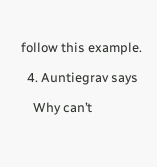follow this example.

  4. Auntiegrav says

    Why can’t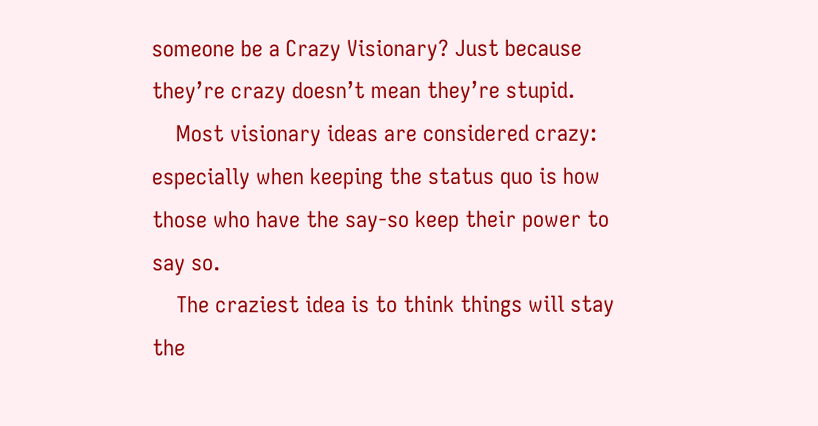someone be a Crazy Visionary? Just because they’re crazy doesn’t mean they’re stupid.
    Most visionary ideas are considered crazy: especially when keeping the status quo is how those who have the say-so keep their power to say so.
    The craziest idea is to think things will stay the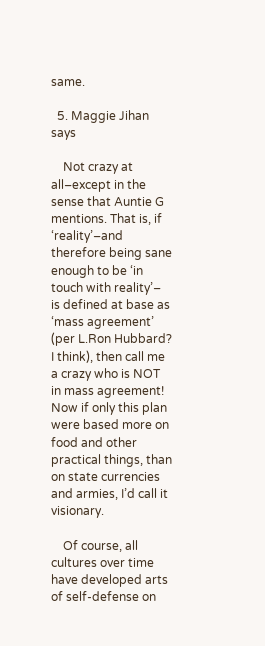same.

  5. Maggie Jihan says

    Not crazy at all–except in the sense that Auntie G mentions. That is, if ‘reality’–and therefore being sane enough to be ‘in touch with reality’– is defined at base as ‘mass agreement’ (per L.Ron Hubbard? I think), then call me a crazy who is NOT in mass agreement! Now if only this plan were based more on food and other practical things, than on state currencies and armies, I’d call it visionary.

    Of course, all cultures over time have developed arts of self-defense on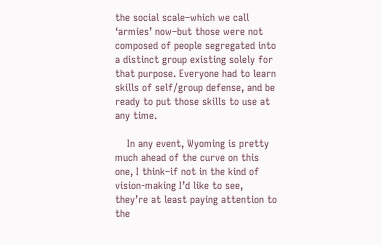the social scale–which we call ‘armies’ now–but those were not composed of people segregated into a distinct group existing solely for that purpose. Everyone had to learn skills of self/group defense, and be ready to put those skills to use at any time.

    In any event, Wyoming is pretty much ahead of the curve on this one, I think–if not in the kind of vision-making I’d like to see, they’re at least paying attention to the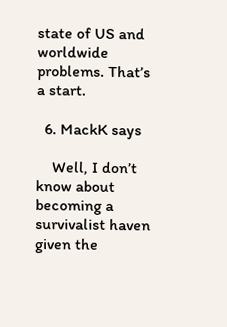state of US and worldwide problems. That’s a start.

  6. MackK says

    Well, I don’t know about becoming a survivalist haven given the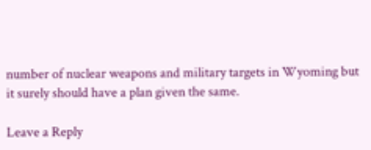number of nuclear weapons and military targets in Wyoming but it surely should have a plan given the same.

Leave a Reply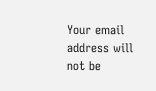Your email address will not be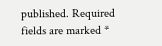published. Required fields are marked *